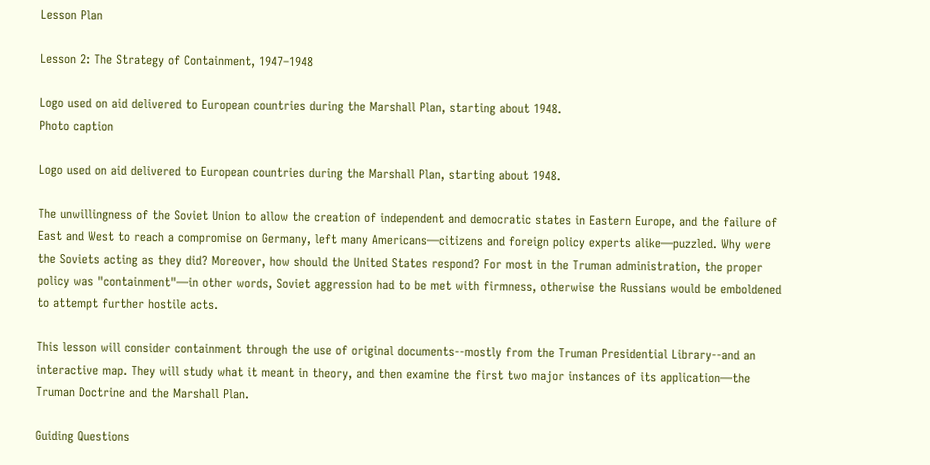Lesson Plan

Lesson 2: The Strategy of Containment, 1947–1948

Logo used on aid delivered to European countries during the Marshall Plan, starting about 1948.
Photo caption

Logo used on aid delivered to European countries during the Marshall Plan, starting about 1948.

The unwillingness of the Soviet Union to allow the creation of independent and democratic states in Eastern Europe, and the failure of East and West to reach a compromise on Germany, left many Americans—citizens and foreign policy experts alike—puzzled. Why were the Soviets acting as they did? Moreover, how should the United States respond? For most in the Truman administration, the proper policy was "containment"—in other words, Soviet aggression had to be met with firmness, otherwise the Russians would be emboldened to attempt further hostile acts.

This lesson will consider containment through the use of original documents--mostly from the Truman Presidential Library--and an interactive map. They will study what it meant in theory, and then examine the first two major instances of its application—the Truman Doctrine and the Marshall Plan.

Guiding Questions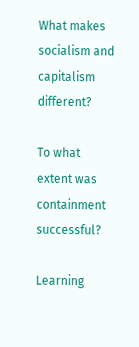What makes socialism and capitalism different?

To what extent was containment successful?

Learning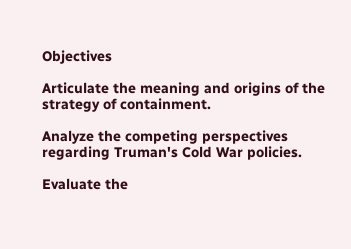Objectives

Articulate the meaning and origins of the strategy of containment.

Analyze the competing perspectives regarding Truman's Cold War policies.

Evaluate the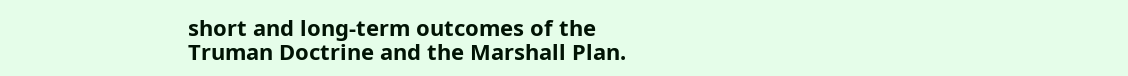short and long-term outcomes of the Truman Doctrine and the Marshall Plan.